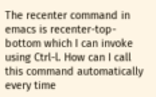The recenter command in emacs is recenter-top-bottom which I can invoke using Ctrl-l. How can I call this command automatically every time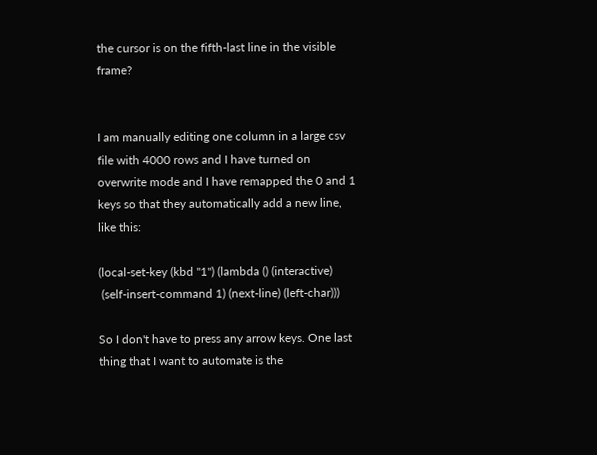the cursor is on the fifth-last line in the visible frame?


I am manually editing one column in a large csv file with 4000 rows and I have turned on overwrite mode and I have remapped the 0 and 1 keys so that they automatically add a new line, like this:

(local-set-key (kbd "1") (lambda () (interactive)
 (self-insert-command 1) (next-line) (left-char)))

So I don't have to press any arrow keys. One last thing that I want to automate is the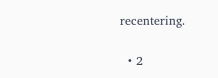recentering.

  • 2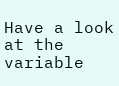Have a look at the variable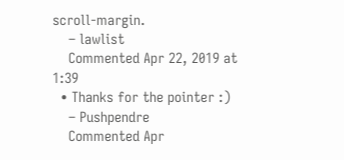scroll-margin.
    – lawlist
    Commented Apr 22, 2019 at 1:39
  • Thanks for the pointer :)
    – Pushpendre
    Commented Apr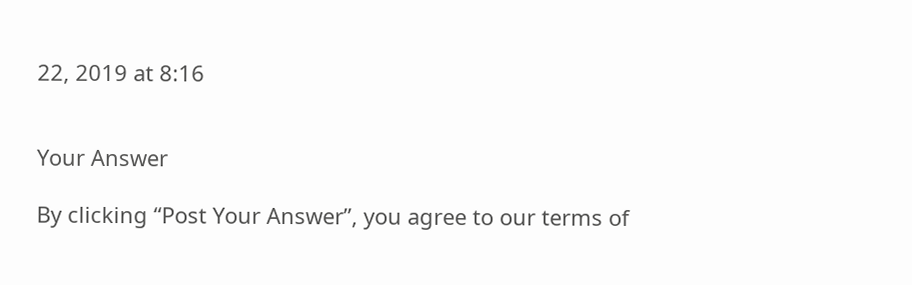22, 2019 at 8:16


Your Answer

By clicking “Post Your Answer”, you agree to our terms of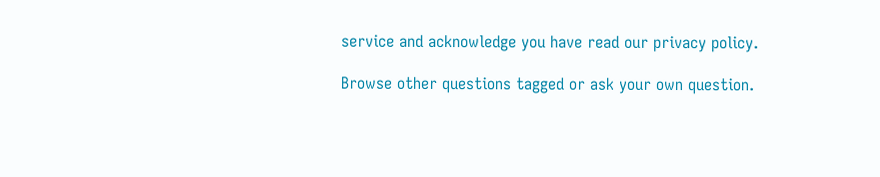service and acknowledge you have read our privacy policy.

Browse other questions tagged or ask your own question.